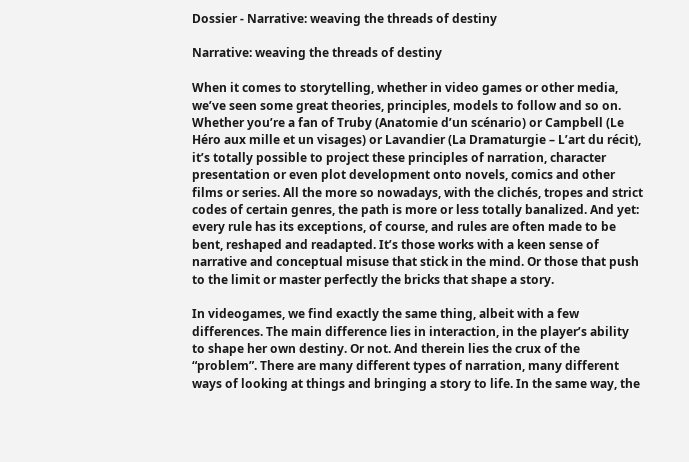Dossier - Narrative: weaving the threads of destiny

Narrative: weaving the threads of destiny

When it comes to storytelling, whether in video games or other media, we’ve seen some great theories, principles, models to follow and so on. Whether you’re a fan of Truby (Anatomie d’un scénario) or Campbell (Le Héro aux mille et un visages) or Lavandier (La Dramaturgie – L’art du récit), it’s totally possible to project these principles of narration, character presentation or even plot development onto novels, comics and other films or series. All the more so nowadays, with the clichés, tropes and strict codes of certain genres, the path is more or less totally banalized. And yet: every rule has its exceptions, of course, and rules are often made to be bent, reshaped and readapted. It’s those works with a keen sense of narrative and conceptual misuse that stick in the mind. Or those that push to the limit or master perfectly the bricks that shape a story.

In videogames, we find exactly the same thing, albeit with a few differences. The main difference lies in interaction, in the player’s ability to shape her own destiny. Or not. And therein lies the crux of the “problem”. There are many different types of narration, many different ways of looking at things and bringing a story to life. In the same way, the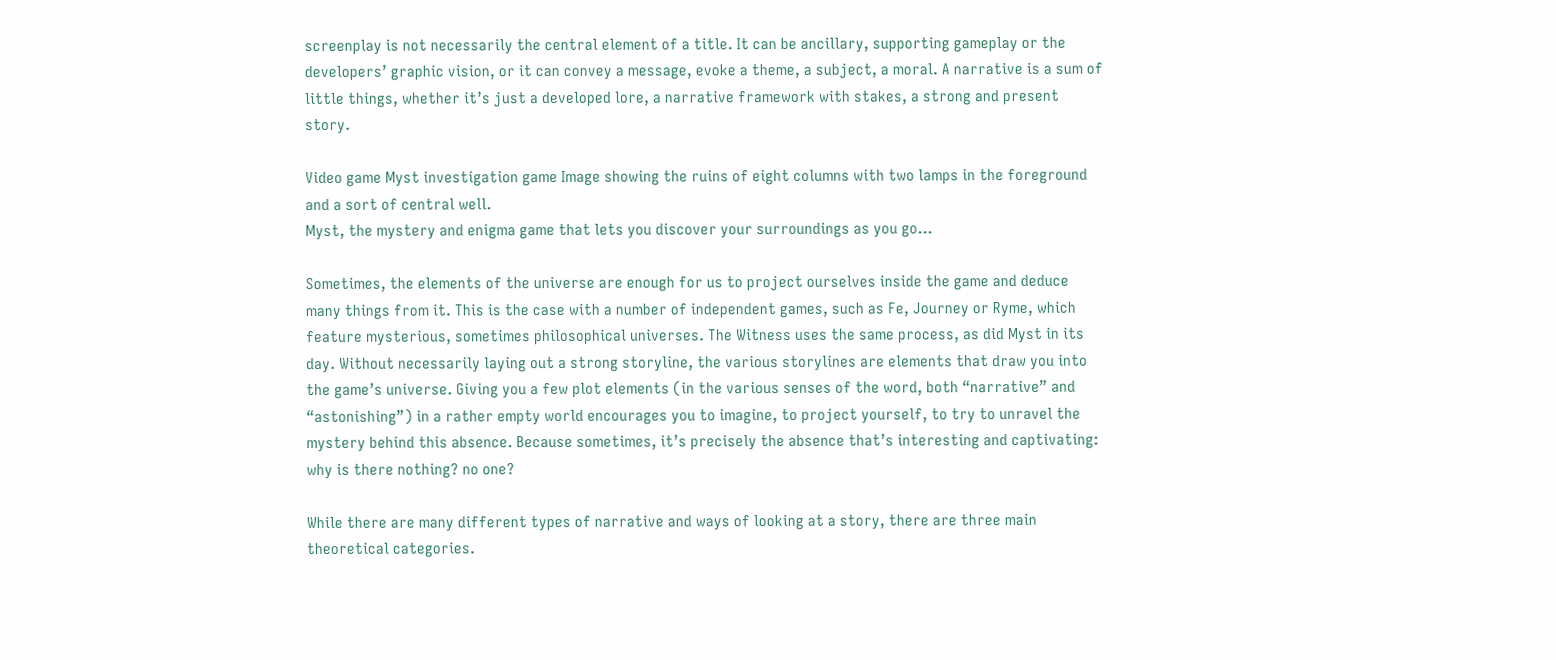screenplay is not necessarily the central element of a title. It can be ancillary, supporting gameplay or the developers’ graphic vision, or it can convey a message, evoke a theme, a subject, a moral. A narrative is a sum of little things, whether it’s just a developed lore, a narrative framework with stakes, a strong and present story.

Video game Myst investigation game Image showing the ruins of eight columns with two lamps in the foreground and a sort of central well.
Myst, the mystery and enigma game that lets you discover your surroundings as you go…

Sometimes, the elements of the universe are enough for us to project ourselves inside the game and deduce many things from it. This is the case with a number of independent games, such as Fe, Journey or Ryme, which feature mysterious, sometimes philosophical universes. The Witness uses the same process, as did Myst in its day. Without necessarily laying out a strong storyline, the various storylines are elements that draw you into the game’s universe. Giving you a few plot elements (in the various senses of the word, both “narrative” and “astonishing”) in a rather empty world encourages you to imagine, to project yourself, to try to unravel the mystery behind this absence. Because sometimes, it’s precisely the absence that’s interesting and captivating: why is there nothing? no one?

While there are many different types of narrative and ways of looking at a story, there are three main theoretical categories.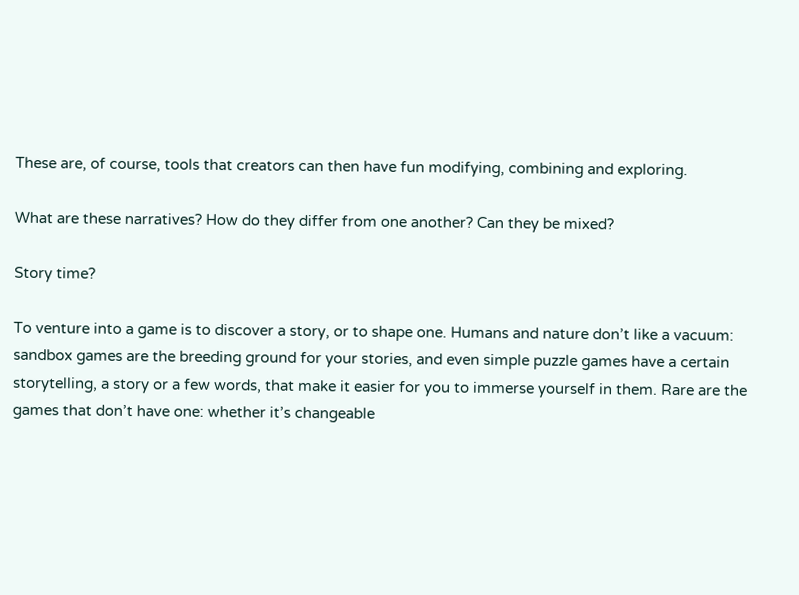These are, of course, tools that creators can then have fun modifying, combining and exploring.

What are these narratives? How do they differ from one another? Can they be mixed?

Story time?

To venture into a game is to discover a story, or to shape one. Humans and nature don’t like a vacuum: sandbox games are the breeding ground for your stories, and even simple puzzle games have a certain storytelling, a story or a few words, that make it easier for you to immerse yourself in them. Rare are the games that don’t have one: whether it’s changeable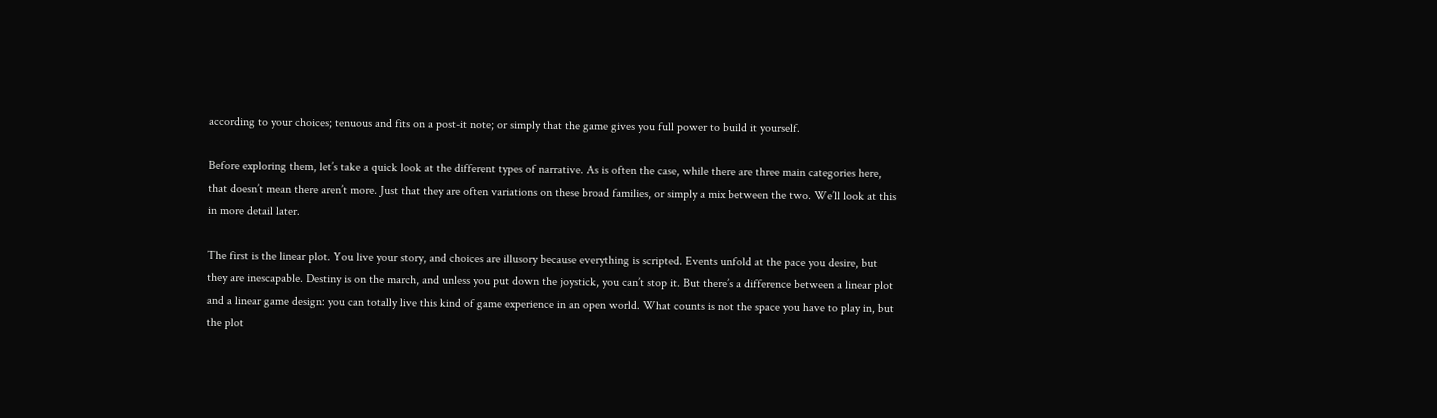according to your choices; tenuous and fits on a post-it note; or simply that the game gives you full power to build it yourself.

Before exploring them, let’s take a quick look at the different types of narrative. As is often the case, while there are three main categories here, that doesn’t mean there aren’t more. Just that they are often variations on these broad families, or simply a mix between the two. We’ll look at this in more detail later.

The first is the linear plot. You live your story, and choices are illusory because everything is scripted. Events unfold at the pace you desire, but they are inescapable. Destiny is on the march, and unless you put down the joystick, you can’t stop it. But there’s a difference between a linear plot and a linear game design: you can totally live this kind of game experience in an open world. What counts is not the space you have to play in, but the plot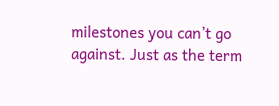milestones you can’t go against. Just as the term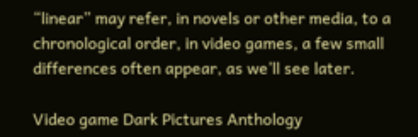“linear” may refer, in novels or other media, to a chronological order, in video games, a few small differences often appear, as we’ll see later.

Video game Dark Pictures Anthology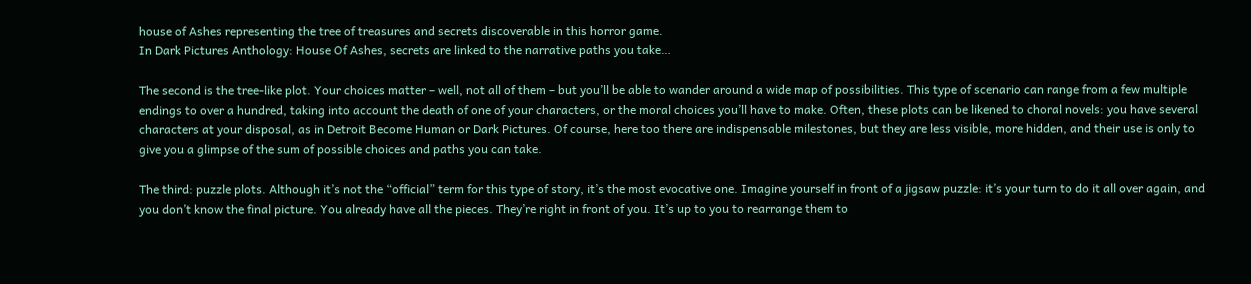house of Ashes representing the tree of treasures and secrets discoverable in this horror game.
In Dark Pictures Anthology: House Of Ashes, secrets are linked to the narrative paths you take…

The second is the tree-like plot. Your choices matter – well, not all of them – but you’ll be able to wander around a wide map of possibilities. This type of scenario can range from a few multiple endings to over a hundred, taking into account the death of one of your characters, or the moral choices you’ll have to make. Often, these plots can be likened to choral novels: you have several characters at your disposal, as in Detroit Become Human or Dark Pictures. Of course, here too there are indispensable milestones, but they are less visible, more hidden, and their use is only to give you a glimpse of the sum of possible choices and paths you can take.

The third: puzzle plots. Although it’s not the “official” term for this type of story, it’s the most evocative one. Imagine yourself in front of a jigsaw puzzle: it’s your turn to do it all over again, and you don’t know the final picture. You already have all the pieces. They’re right in front of you. It’s up to you to rearrange them to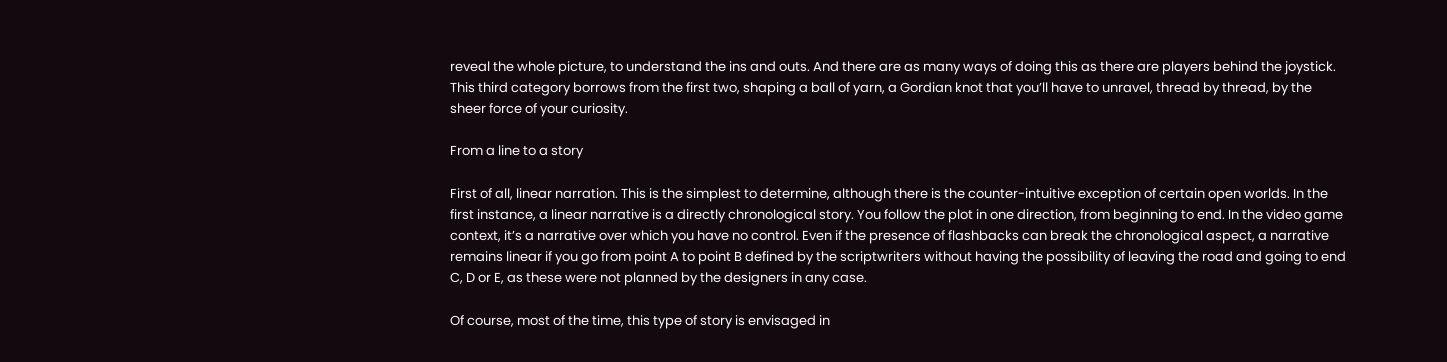reveal the whole picture, to understand the ins and outs. And there are as many ways of doing this as there are players behind the joystick. This third category borrows from the first two, shaping a ball of yarn, a Gordian knot that you’ll have to unravel, thread by thread, by the sheer force of your curiosity.

From a line to a story

First of all, linear narration. This is the simplest to determine, although there is the counter-intuitive exception of certain open worlds. In the first instance, a linear narrative is a directly chronological story. You follow the plot in one direction, from beginning to end. In the video game context, it’s a narrative over which you have no control. Even if the presence of flashbacks can break the chronological aspect, a narrative remains linear if you go from point A to point B defined by the scriptwriters without having the possibility of leaving the road and going to end C, D or E, as these were not planned by the designers in any case.

Of course, most of the time, this type of story is envisaged in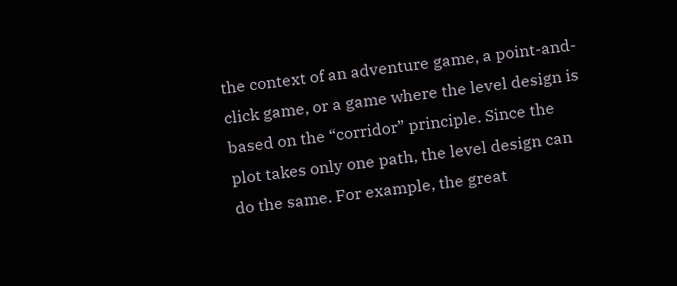the context of an adventure game, a point-and-click game, or a game where the level design is based on the “corridor” principle. Since the plot takes only one path, the level design can do the same. For example, the great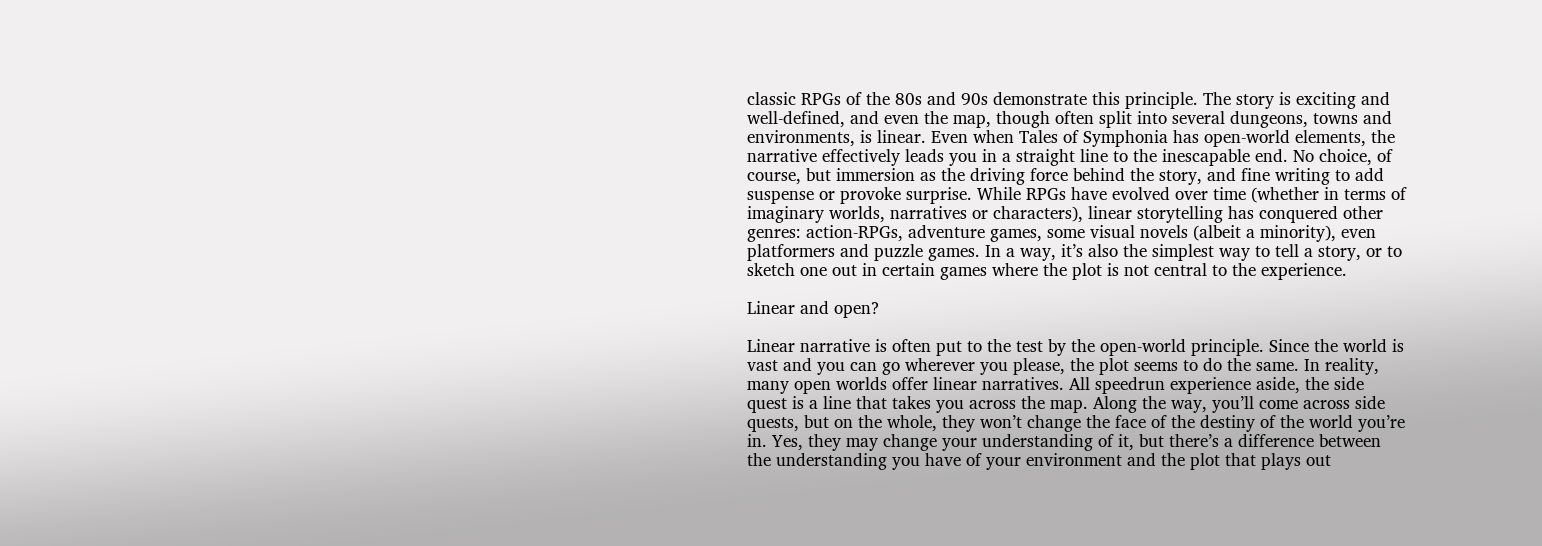classic RPGs of the 80s and 90s demonstrate this principle. The story is exciting and well-defined, and even the map, though often split into several dungeons, towns and environments, is linear. Even when Tales of Symphonia has open-world elements, the narrative effectively leads you in a straight line to the inescapable end. No choice, of course, but immersion as the driving force behind the story, and fine writing to add suspense or provoke surprise. While RPGs have evolved over time (whether in terms of imaginary worlds, narratives or characters), linear storytelling has conquered other genres: action-RPGs, adventure games, some visual novels (albeit a minority), even platformers and puzzle games. In a way, it’s also the simplest way to tell a story, or to sketch one out in certain games where the plot is not central to the experience.

Linear and open?

Linear narrative is often put to the test by the open-world principle. Since the world is vast and you can go wherever you please, the plot seems to do the same. In reality, many open worlds offer linear narratives. All speedrun experience aside, the side quest is a line that takes you across the map. Along the way, you’ll come across side quests, but on the whole, they won’t change the face of the destiny of the world you’re in. Yes, they may change your understanding of it, but there’s a difference between the understanding you have of your environment and the plot that plays out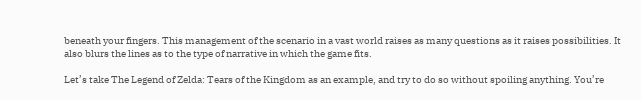beneath your fingers. This management of the scenario in a vast world raises as many questions as it raises possibilities. It also blurs the lines as to the type of narrative in which the game fits.

Let’s take The Legend of Zelda: Tears of the Kingdom as an example, and try to do so without spoiling anything. You’re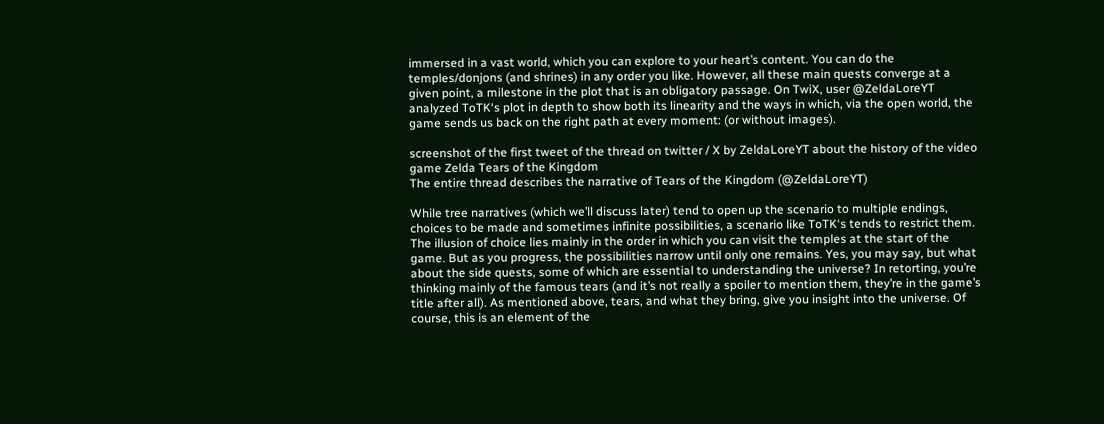immersed in a vast world, which you can explore to your heart’s content. You can do the temples/donjons (and shrines) in any order you like. However, all these main quests converge at a given point, a milestone in the plot that is an obligatory passage. On TwiX, user @ZeldaLoreYT analyzed ToTK‘s plot in depth to show both its linearity and the ways in which, via the open world, the game sends us back on the right path at every moment: (or without images).

screenshot of the first tweet of the thread on twitter / X by ZeldaLoreYT about the history of the video game Zelda Tears of the Kingdom
The entire thread describes the narrative of Tears of the Kingdom (@ZeldaLoreYT)

While tree narratives (which we’ll discuss later) tend to open up the scenario to multiple endings, choices to be made and sometimes infinite possibilities, a scenario like ToTK‘s tends to restrict them. The illusion of choice lies mainly in the order in which you can visit the temples at the start of the game. But as you progress, the possibilities narrow until only one remains. Yes, you may say, but what about the side quests, some of which are essential to understanding the universe? In retorting, you’re thinking mainly of the famous tears (and it’s not really a spoiler to mention them, they’re in the game’s title after all). As mentioned above, tears, and what they bring, give you insight into the universe. Of course, this is an element of the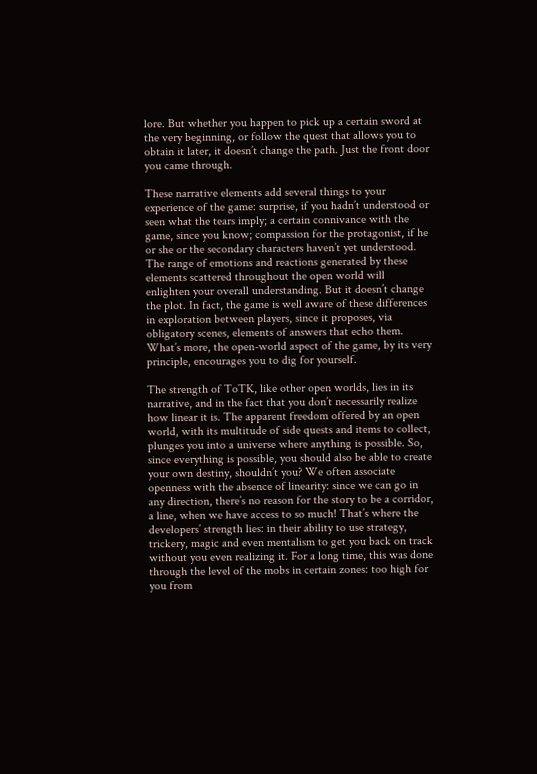lore. But whether you happen to pick up a certain sword at the very beginning, or follow the quest that allows you to obtain it later, it doesn’t change the path. Just the front door you came through.

These narrative elements add several things to your experience of the game: surprise, if you hadn’t understood or seen what the tears imply; a certain connivance with the game, since you know; compassion for the protagonist, if he or she or the secondary characters haven’t yet understood. The range of emotions and reactions generated by these elements scattered throughout the open world will enlighten your overall understanding. But it doesn’t change the plot. In fact, the game is well aware of these differences in exploration between players, since it proposes, via obligatory scenes, elements of answers that echo them. What’s more, the open-world aspect of the game, by its very principle, encourages you to dig for yourself.

The strength of ToTK, like other open worlds, lies in its narrative, and in the fact that you don’t necessarily realize how linear it is. The apparent freedom offered by an open world, with its multitude of side quests and items to collect, plunges you into a universe where anything is possible. So, since everything is possible, you should also be able to create your own destiny, shouldn’t you? We often associate openness with the absence of linearity: since we can go in any direction, there’s no reason for the story to be a corridor, a line, when we have access to so much! That’s where the developers’ strength lies: in their ability to use strategy, trickery, magic and even mentalism to get you back on track without you even realizing it. For a long time, this was done through the level of the mobs in certain zones: too high for you from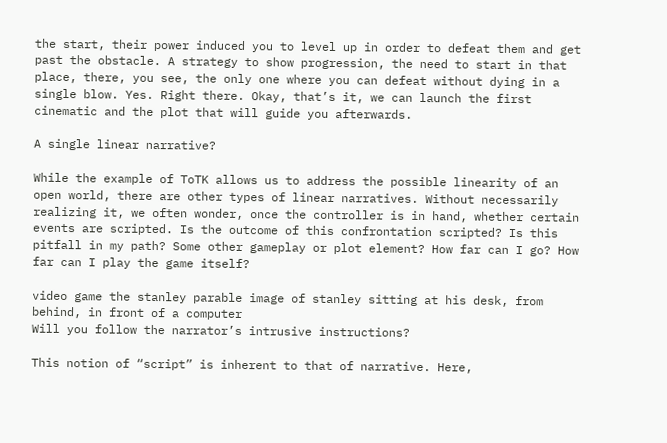the start, their power induced you to level up in order to defeat them and get past the obstacle. A strategy to show progression, the need to start in that place, there, you see, the only one where you can defeat without dying in a single blow. Yes. Right there. Okay, that’s it, we can launch the first cinematic and the plot that will guide you afterwards.

A single linear narrative?

While the example of ToTK allows us to address the possible linearity of an open world, there are other types of linear narratives. Without necessarily realizing it, we often wonder, once the controller is in hand, whether certain events are scripted. Is the outcome of this confrontation scripted? Is this pitfall in my path? Some other gameplay or plot element? How far can I go? How far can I play the game itself?

video game the stanley parable image of stanley sitting at his desk, from behind, in front of a computer
Will you follow the narrator’s intrusive instructions?

This notion of “script” is inherent to that of narrative. Here,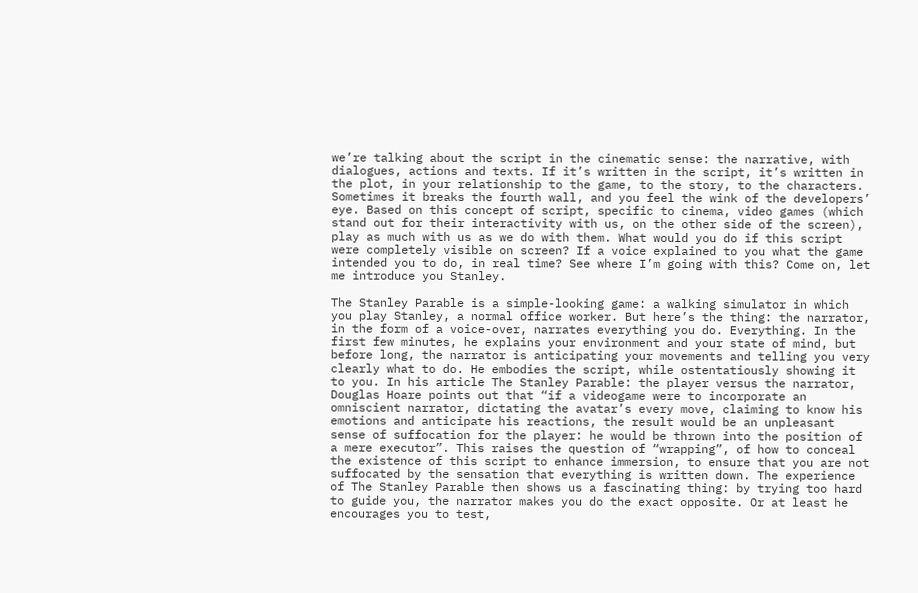we’re talking about the script in the cinematic sense: the narrative, with dialogues, actions and texts. If it’s written in the script, it’s written in the plot, in your relationship to the game, to the story, to the characters. Sometimes it breaks the fourth wall, and you feel the wink of the developers’ eye. Based on this concept of script, specific to cinema, video games (which stand out for their interactivity with us, on the other side of the screen), play as much with us as we do with them. What would you do if this script were completely visible on screen? If a voice explained to you what the game intended you to do, in real time? See where I’m going with this? Come on, let me introduce you Stanley.

The Stanley Parable is a simple-looking game: a walking simulator in which you play Stanley, a normal office worker. But here’s the thing: the narrator, in the form of a voice-over, narrates everything you do. Everything. In the first few minutes, he explains your environment and your state of mind, but before long, the narrator is anticipating your movements and telling you very clearly what to do. He embodies the script, while ostentatiously showing it to you. In his article The Stanley Parable: the player versus the narrator, Douglas Hoare points out that “if a videogame were to incorporate an omniscient narrator, dictating the avatar’s every move, claiming to know his emotions and anticipate his reactions, the result would be an unpleasant sense of suffocation for the player: he would be thrown into the position of a mere executor”. This raises the question of “wrapping”, of how to conceal the existence of this script to enhance immersion, to ensure that you are not suffocated by the sensation that everything is written down. The experience of The Stanley Parable then shows us a fascinating thing: by trying too hard to guide you, the narrator makes you do the exact opposite. Or at least he encourages you to test,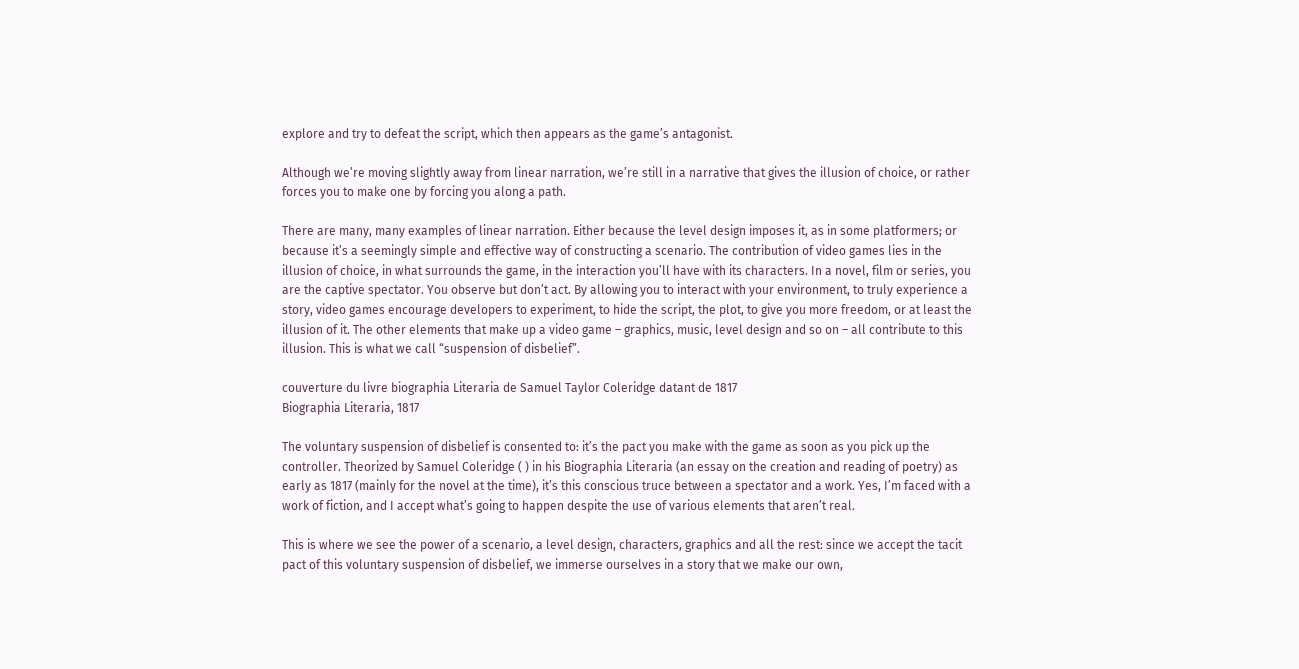explore and try to defeat the script, which then appears as the game’s antagonist.

Although we’re moving slightly away from linear narration, we’re still in a narrative that gives the illusion of choice, or rather forces you to make one by forcing you along a path.

There are many, many examples of linear narration. Either because the level design imposes it, as in some platformers; or because it’s a seemingly simple and effective way of constructing a scenario. The contribution of video games lies in the illusion of choice, in what surrounds the game, in the interaction you’ll have with its characters. In a novel, film or series, you are the captive spectator. You observe but don’t act. By allowing you to interact with your environment, to truly experience a story, video games encourage developers to experiment, to hide the script, the plot, to give you more freedom, or at least the illusion of it. The other elements that make up a video game – graphics, music, level design and so on – all contribute to this illusion. This is what we call “suspension of disbelief”.

couverture du livre biographia Literaria de Samuel Taylor Coleridge datant de 1817
Biographia Literaria, 1817

The voluntary suspension of disbelief is consented to: it’s the pact you make with the game as soon as you pick up the controller. Theorized by Samuel Coleridge ( ) in his Biographia Literaria (an essay on the creation and reading of poetry) as early as 1817 (mainly for the novel at the time), it’s this conscious truce between a spectator and a work. Yes, I’m faced with a work of fiction, and I accept what’s going to happen despite the use of various elements that aren’t real.

This is where we see the power of a scenario, a level design, characters, graphics and all the rest: since we accept the tacit pact of this voluntary suspension of disbelief, we immerse ourselves in a story that we make our own,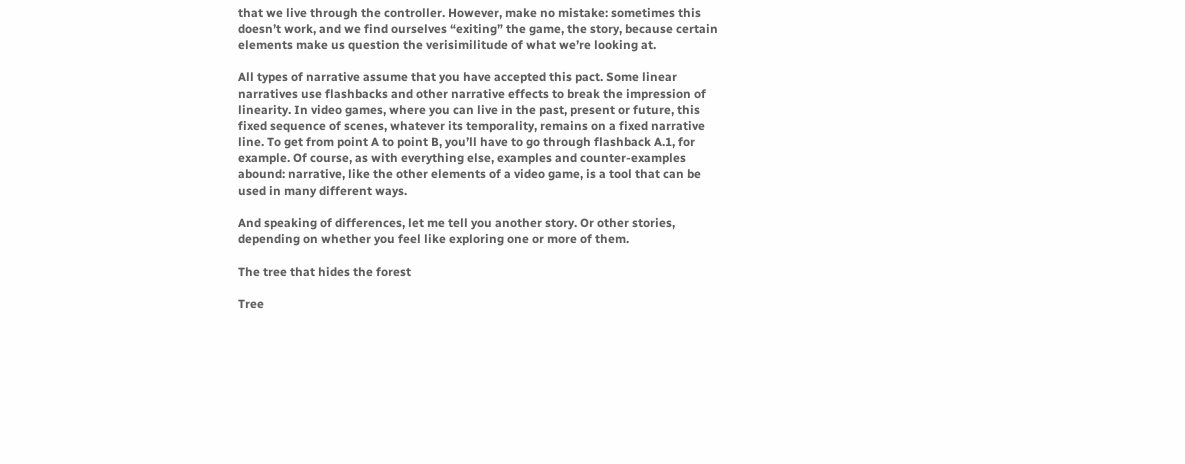that we live through the controller. However, make no mistake: sometimes this doesn’t work, and we find ourselves “exiting” the game, the story, because certain elements make us question the verisimilitude of what we’re looking at.

All types of narrative assume that you have accepted this pact. Some linear narratives use flashbacks and other narrative effects to break the impression of linearity. In video games, where you can live in the past, present or future, this fixed sequence of scenes, whatever its temporality, remains on a fixed narrative line. To get from point A to point B, you’ll have to go through flashback A.1, for example. Of course, as with everything else, examples and counter-examples abound: narrative, like the other elements of a video game, is a tool that can be used in many different ways.

And speaking of differences, let me tell you another story. Or other stories, depending on whether you feel like exploring one or more of them.

The tree that hides the forest

Tree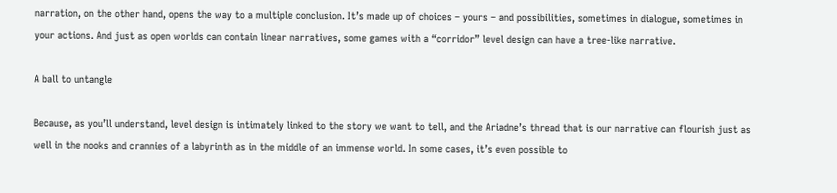narration, on the other hand, opens the way to a multiple conclusion. It’s made up of choices – yours – and possibilities, sometimes in dialogue, sometimes in your actions. And just as open worlds can contain linear narratives, some games with a “corridor” level design can have a tree-like narrative.

A ball to untangle

Because, as you’ll understand, level design is intimately linked to the story we want to tell, and the Ariadne’s thread that is our narrative can flourish just as well in the nooks and crannies of a labyrinth as in the middle of an immense world. In some cases, it’s even possible to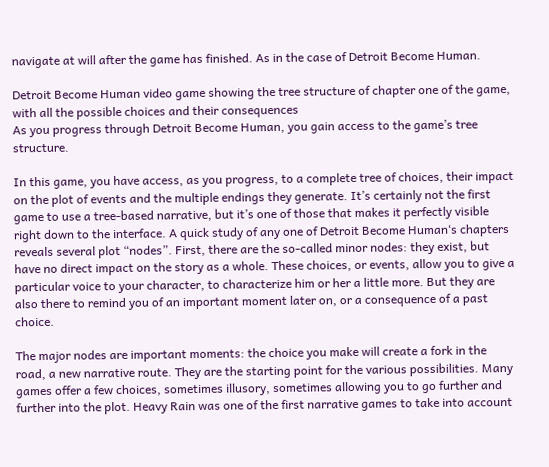navigate at will after the game has finished. As in the case of Detroit Become Human.

Detroit Become Human video game showing the tree structure of chapter one of the game, with all the possible choices and their consequences
As you progress through Detroit Become Human, you gain access to the game’s tree structure.

In this game, you have access, as you progress, to a complete tree of choices, their impact on the plot of events and the multiple endings they generate. It’s certainly not the first game to use a tree-based narrative, but it’s one of those that makes it perfectly visible right down to the interface. A quick study of any one of Detroit Become Human‘s chapters reveals several plot “nodes”. First, there are the so-called minor nodes: they exist, but have no direct impact on the story as a whole. These choices, or events, allow you to give a particular voice to your character, to characterize him or her a little more. But they are also there to remind you of an important moment later on, or a consequence of a past choice.

The major nodes are important moments: the choice you make will create a fork in the road, a new narrative route. They are the starting point for the various possibilities. Many games offer a few choices, sometimes illusory, sometimes allowing you to go further and further into the plot. Heavy Rain was one of the first narrative games to take into account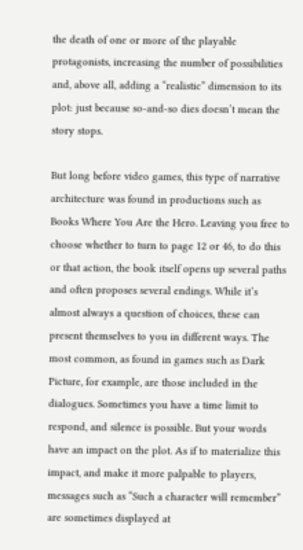the death of one or more of the playable protagonists, increasing the number of possibilities and, above all, adding a “realistic” dimension to its plot: just because so-and-so dies doesn’t mean the story stops.

But long before video games, this type of narrative architecture was found in productions such as Books Where You Are the Hero. Leaving you free to choose whether to turn to page 12 or 46, to do this or that action, the book itself opens up several paths and often proposes several endings. While it’s almost always a question of choices, these can present themselves to you in different ways. The most common, as found in games such as Dark Picture, for example, are those included in the dialogues. Sometimes you have a time limit to respond, and silence is possible. But your words have an impact on the plot. As if to materialize this impact, and make it more palpable to players, messages such as “Such a character will remember” are sometimes displayed at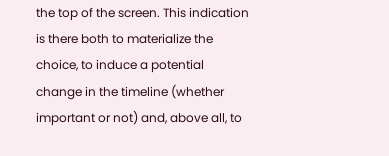the top of the screen. This indication is there both to materialize the choice, to induce a potential change in the timeline (whether important or not) and, above all, to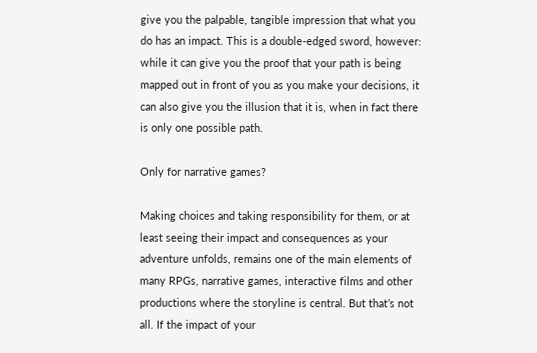give you the palpable, tangible impression that what you do has an impact. This is a double-edged sword, however: while it can give you the proof that your path is being mapped out in front of you as you make your decisions, it can also give you the illusion that it is, when in fact there is only one possible path.

Only for narrative games?

Making choices and taking responsibility for them, or at least seeing their impact and consequences as your adventure unfolds, remains one of the main elements of many RPGs, narrative games, interactive films and other productions where the storyline is central. But that’s not all. If the impact of your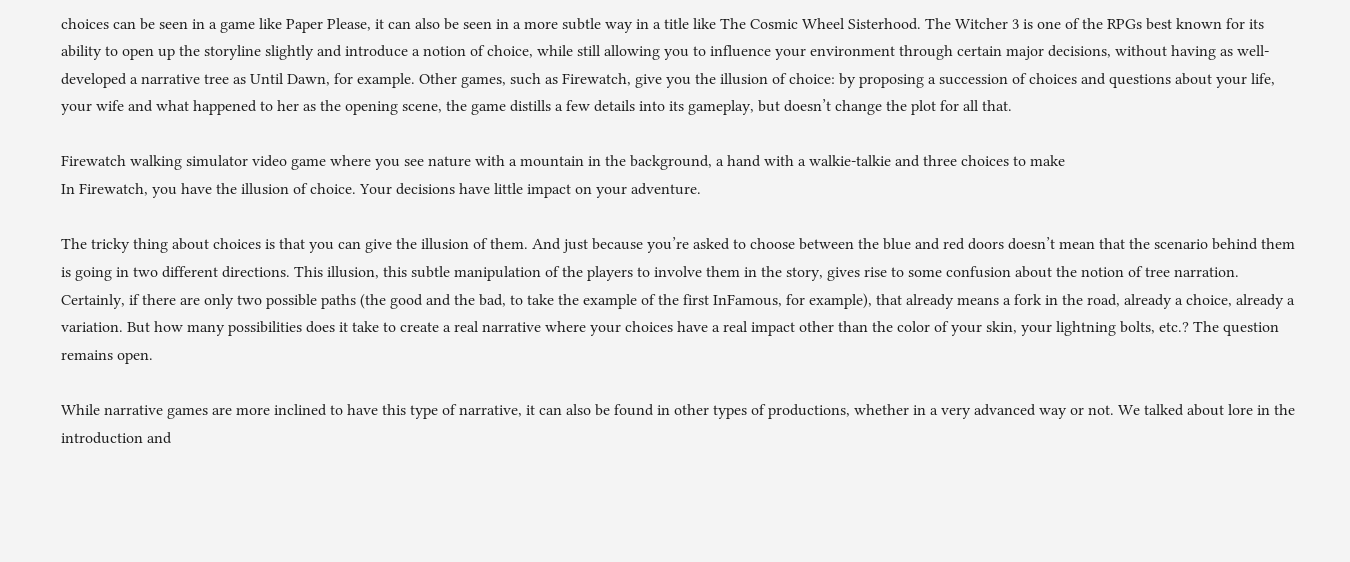choices can be seen in a game like Paper Please, it can also be seen in a more subtle way in a title like The Cosmic Wheel Sisterhood. The Witcher 3 is one of the RPGs best known for its ability to open up the storyline slightly and introduce a notion of choice, while still allowing you to influence your environment through certain major decisions, without having as well-developed a narrative tree as Until Dawn, for example. Other games, such as Firewatch, give you the illusion of choice: by proposing a succession of choices and questions about your life, your wife and what happened to her as the opening scene, the game distills a few details into its gameplay, but doesn’t change the plot for all that.

Firewatch walking simulator video game where you see nature with a mountain in the background, a hand with a walkie-talkie and three choices to make
In Firewatch, you have the illusion of choice. Your decisions have little impact on your adventure.

The tricky thing about choices is that you can give the illusion of them. And just because you’re asked to choose between the blue and red doors doesn’t mean that the scenario behind them is going in two different directions. This illusion, this subtle manipulation of the players to involve them in the story, gives rise to some confusion about the notion of tree narration. Certainly, if there are only two possible paths (the good and the bad, to take the example of the first InFamous, for example), that already means a fork in the road, already a choice, already a variation. But how many possibilities does it take to create a real narrative where your choices have a real impact other than the color of your skin, your lightning bolts, etc.? The question remains open.

While narrative games are more inclined to have this type of narrative, it can also be found in other types of productions, whether in a very advanced way or not. We talked about lore in the introduction and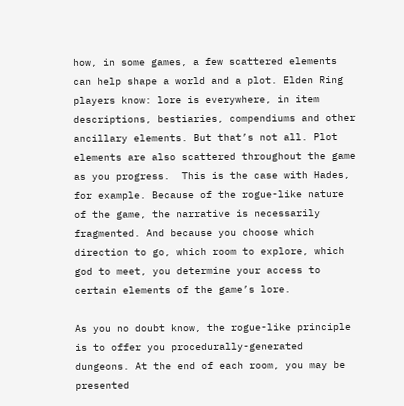how, in some games, a few scattered elements can help shape a world and a plot. Elden Ring players know: lore is everywhere, in item descriptions, bestiaries, compendiums and other ancillary elements. But that’s not all. Plot elements are also scattered throughout the game as you progress.  This is the case with Hades, for example. Because of the rogue-like nature of the game, the narrative is necessarily fragmented. And because you choose which direction to go, which room to explore, which god to meet, you determine your access to certain elements of the game’s lore.

As you no doubt know, the rogue-like principle is to offer you procedurally-generated dungeons. At the end of each room, you may be presented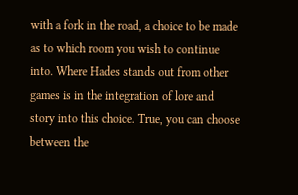with a fork in the road, a choice to be made as to which room you wish to continue into. Where Hades stands out from other games is in the integration of lore and story into this choice. True, you can choose between the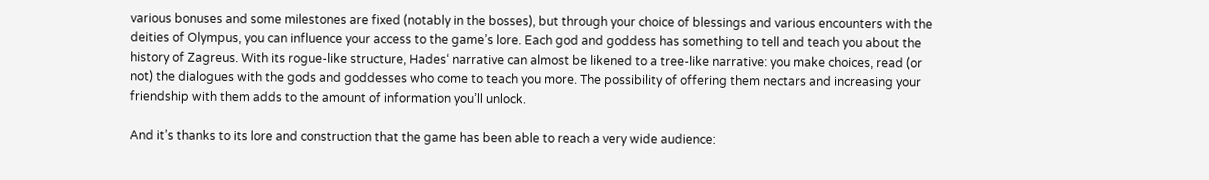various bonuses and some milestones are fixed (notably in the bosses), but through your choice of blessings and various encounters with the deities of Olympus, you can influence your access to the game’s lore. Each god and goddess has something to tell and teach you about the history of Zagreus. With its rogue-like structure, Hades‘ narrative can almost be likened to a tree-like narrative: you make choices, read (or not) the dialogues with the gods and goddesses who come to teach you more. The possibility of offering them nectars and increasing your friendship with them adds to the amount of information you’ll unlock.

And it’s thanks to its lore and construction that the game has been able to reach a very wide audience: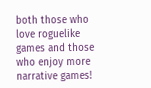both those who love roguelike games and those who enjoy more narrative games!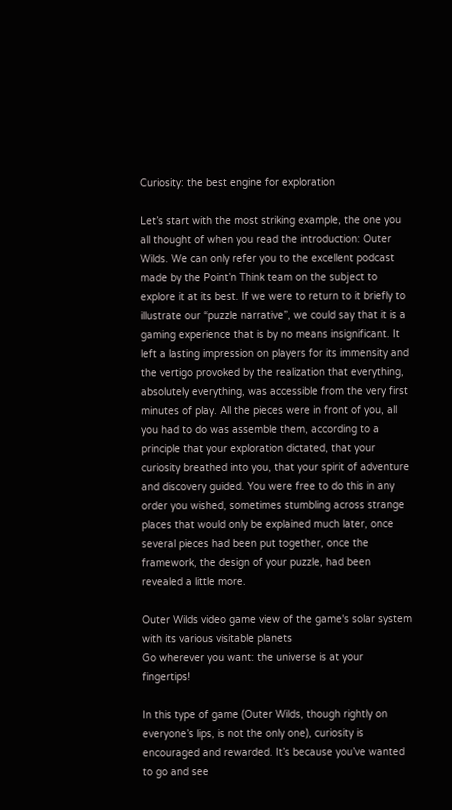Curiosity: the best engine for exploration

Let’s start with the most striking example, the one you all thought of when you read the introduction: Outer Wilds. We can only refer you to the excellent podcast made by the Point’n Think team on the subject to explore it at its best. If we were to return to it briefly to illustrate our “puzzle narrative”, we could say that it is a gaming experience that is by no means insignificant. It left a lasting impression on players for its immensity and the vertigo provoked by the realization that everything, absolutely everything, was accessible from the very first minutes of play. All the pieces were in front of you, all you had to do was assemble them, according to a principle that your exploration dictated, that your curiosity breathed into you, that your spirit of adventure and discovery guided. You were free to do this in any order you wished, sometimes stumbling across strange places that would only be explained much later, once several pieces had been put together, once the framework, the design of your puzzle, had been revealed a little more.

Outer Wilds video game view of the game's solar system with its various visitable planets
Go wherever you want: the universe is at your fingertips!

In this type of game (Outer Wilds, though rightly on everyone’s lips, is not the only one), curiosity is encouraged and rewarded. It’s because you’ve wanted to go and see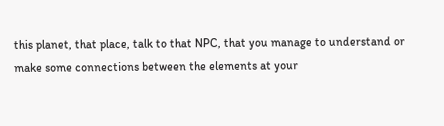this planet, that place, talk to that NPC, that you manage to understand or make some connections between the elements at your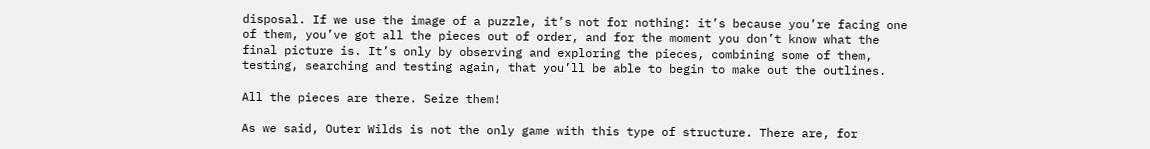disposal. If we use the image of a puzzle, it’s not for nothing: it’s because you’re facing one of them, you’ve got all the pieces out of order, and for the moment you don’t know what the final picture is. It’s only by observing and exploring the pieces, combining some of them, testing, searching and testing again, that you’ll be able to begin to make out the outlines.

All the pieces are there. Seize them!

As we said, Outer Wilds is not the only game with this type of structure. There are, for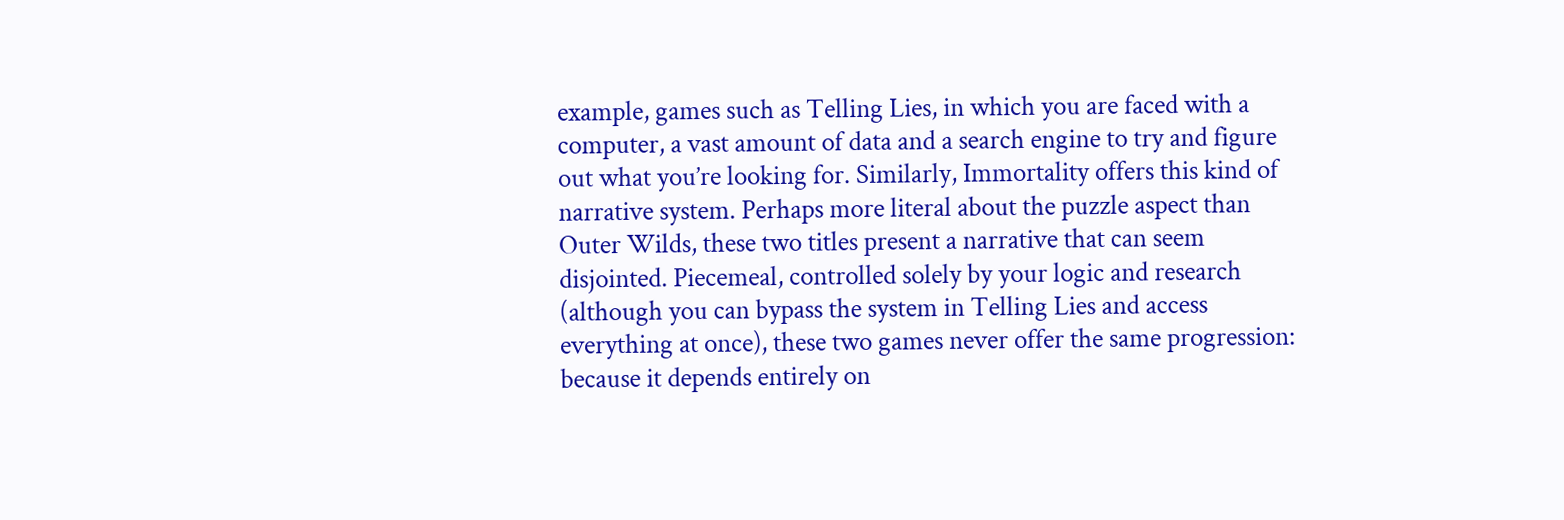example, games such as Telling Lies, in which you are faced with a computer, a vast amount of data and a search engine to try and figure out what you’re looking for. Similarly, Immortality offers this kind of narrative system. Perhaps more literal about the puzzle aspect than Outer Wilds, these two titles present a narrative that can seem disjointed. Piecemeal, controlled solely by your logic and research (although you can bypass the system in Telling Lies and access everything at once), these two games never offer the same progression: because it depends entirely on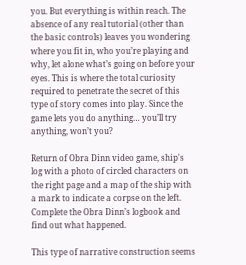you. But everything is within reach. The absence of any real tutorial (other than the basic controls) leaves you wondering where you fit in, who you’re playing and why, let alone what’s going on before your eyes. This is where the total curiosity required to penetrate the secret of this type of story comes into play. Since the game lets you do anything… you’ll try anything, won’t you?

Return of Obra Dinn video game, ship's log with a photo of circled characters on the right page and a map of the ship with a mark to indicate a corpse on the left.
Complete the Obra Dinn’s logbook and find out what happened.

This type of narrative construction seems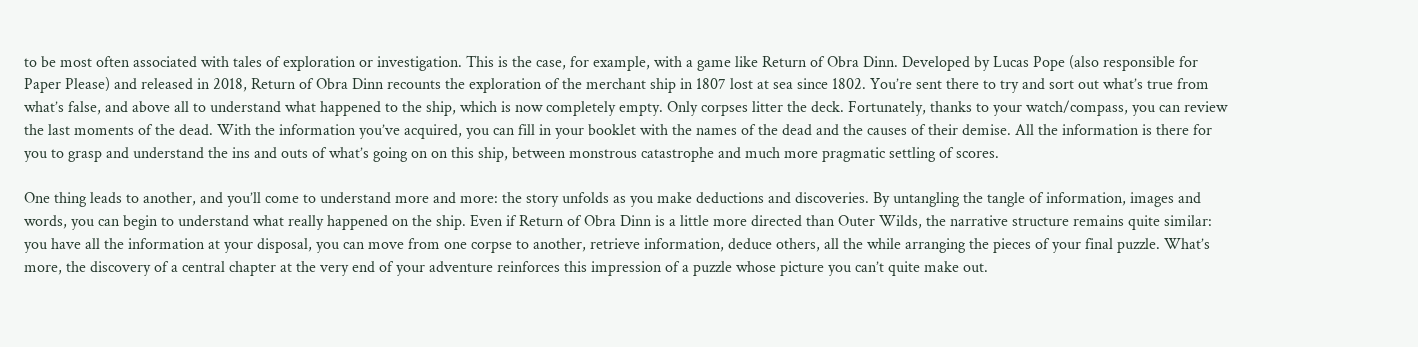to be most often associated with tales of exploration or investigation. This is the case, for example, with a game like Return of Obra Dinn. Developed by Lucas Pope (also responsible for Paper Please) and released in 2018, Return of Obra Dinn recounts the exploration of the merchant ship in 1807 lost at sea since 1802. You’re sent there to try and sort out what’s true from what’s false, and above all to understand what happened to the ship, which is now completely empty. Only corpses litter the deck. Fortunately, thanks to your watch/compass, you can review the last moments of the dead. With the information you’ve acquired, you can fill in your booklet with the names of the dead and the causes of their demise. All the information is there for you to grasp and understand the ins and outs of what’s going on on this ship, between monstrous catastrophe and much more pragmatic settling of scores.

One thing leads to another, and you’ll come to understand more and more: the story unfolds as you make deductions and discoveries. By untangling the tangle of information, images and words, you can begin to understand what really happened on the ship. Even if Return of Obra Dinn is a little more directed than Outer Wilds, the narrative structure remains quite similar: you have all the information at your disposal, you can move from one corpse to another, retrieve information, deduce others, all the while arranging the pieces of your final puzzle. What’s more, the discovery of a central chapter at the very end of your adventure reinforces this impression of a puzzle whose picture you can’t quite make out.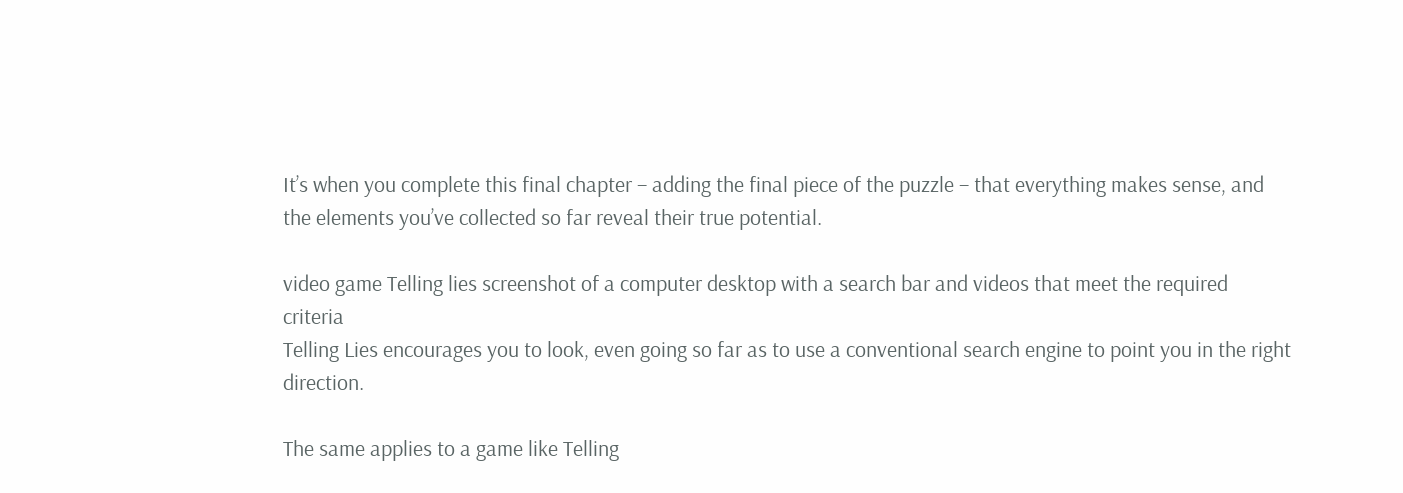It’s when you complete this final chapter – adding the final piece of the puzzle – that everything makes sense, and the elements you’ve collected so far reveal their true potential.

video game Telling lies screenshot of a computer desktop with a search bar and videos that meet the required criteria
Telling Lies encourages you to look, even going so far as to use a conventional search engine to point you in the right direction.

The same applies to a game like Telling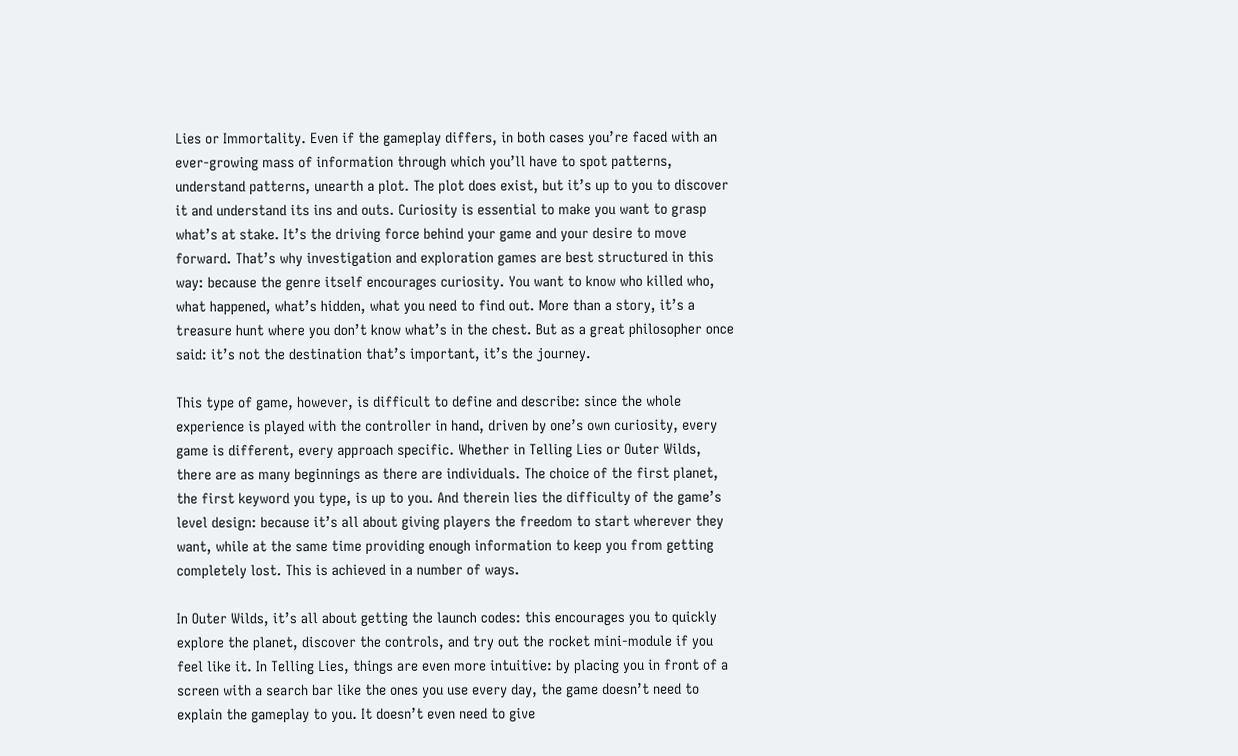Lies or Immortality. Even if the gameplay differs, in both cases you’re faced with an ever-growing mass of information through which you’ll have to spot patterns, understand patterns, unearth a plot. The plot does exist, but it’s up to you to discover it and understand its ins and outs. Curiosity is essential to make you want to grasp what’s at stake. It’s the driving force behind your game and your desire to move forward. That’s why investigation and exploration games are best structured in this way: because the genre itself encourages curiosity. You want to know who killed who, what happened, what’s hidden, what you need to find out. More than a story, it’s a treasure hunt where you don’t know what’s in the chest. But as a great philosopher once said: it’s not the destination that’s important, it’s the journey.

This type of game, however, is difficult to define and describe: since the whole experience is played with the controller in hand, driven by one’s own curiosity, every game is different, every approach specific. Whether in Telling Lies or Outer Wilds, there are as many beginnings as there are individuals. The choice of the first planet, the first keyword you type, is up to you. And therein lies the difficulty of the game’s level design: because it’s all about giving players the freedom to start wherever they want, while at the same time providing enough information to keep you from getting completely lost. This is achieved in a number of ways.

In Outer Wilds, it’s all about getting the launch codes: this encourages you to quickly explore the planet, discover the controls, and try out the rocket mini-module if you feel like it. In Telling Lies, things are even more intuitive: by placing you in front of a screen with a search bar like the ones you use every day, the game doesn’t need to explain the gameplay to you. It doesn’t even need to give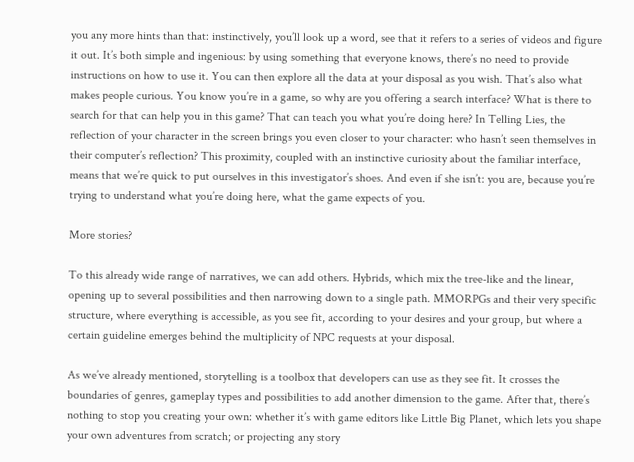you any more hints than that: instinctively, you’ll look up a word, see that it refers to a series of videos and figure it out. It’s both simple and ingenious: by using something that everyone knows, there’s no need to provide instructions on how to use it. You can then explore all the data at your disposal as you wish. That’s also what makes people curious. You know you’re in a game, so why are you offering a search interface? What is there to search for that can help you in this game? That can teach you what you’re doing here? In Telling Lies, the reflection of your character in the screen brings you even closer to your character: who hasn’t seen themselves in their computer’s reflection? This proximity, coupled with an instinctive curiosity about the familiar interface, means that we’re quick to put ourselves in this investigator’s shoes. And even if she isn’t: you are, because you’re trying to understand what you’re doing here, what the game expects of you.

More stories?

To this already wide range of narratives, we can add others. Hybrids, which mix the tree-like and the linear, opening up to several possibilities and then narrowing down to a single path. MMORPGs and their very specific structure, where everything is accessible, as you see fit, according to your desires and your group, but where a certain guideline emerges behind the multiplicity of NPC requests at your disposal.

As we’ve already mentioned, storytelling is a toolbox that developers can use as they see fit. It crosses the boundaries of genres, gameplay types and possibilities to add another dimension to the game. After that, there’s nothing to stop you creating your own: whether it’s with game editors like Little Big Planet, which lets you shape your own adventures from scratch; or projecting any story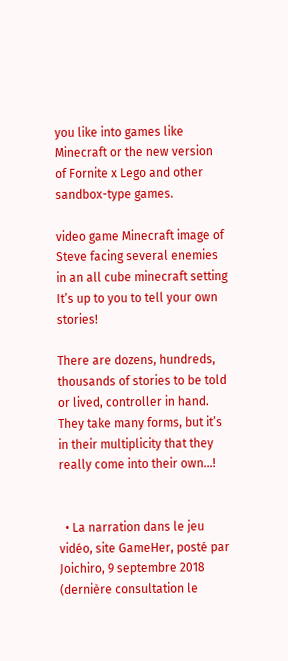you like into games like Minecraft or the new version of Fornite x Lego and other sandbox-type games.

video game Minecraft image of Steve facing several enemies in an all cube minecraft setting
It’s up to you to tell your own stories!

There are dozens, hundreds, thousands of stories to be told or lived, controller in hand. They take many forms, but it’s in their multiplicity that they really come into their own…!


  • La narration dans le jeu vidéo, site GameHer, posté par Joichiro, 9 septembre 2018 (dernière consultation le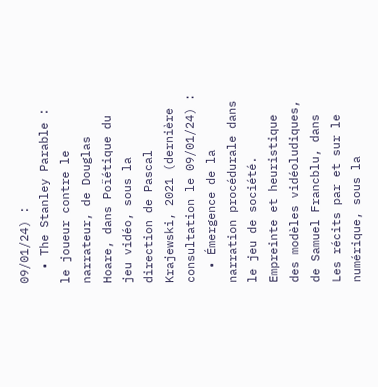09/01/24) :
  • The Stanley Parable : le joueur contre le narrateur, de Douglas Hoare, dans Poïétique du jeu vidéo, sous la direction de Pascal Krajewski, 2021 (dernière consultation le 09/01/24) :
  • Émergence de la narration procédurale dans le jeu de société. Empreinte et heuristique des modèles vidéoludiques, de Samuel Francblu, dans Les récits par et sur le numérique, sous la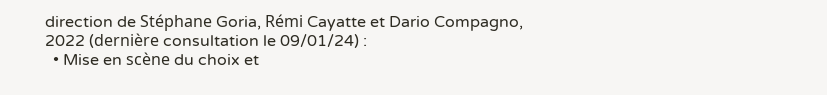direction de Stéphane Goria, Rémi Cayatte et Dario Compagno, 2022 (dernière consultation le 09/01/24) :
  • Mise en scène du choix et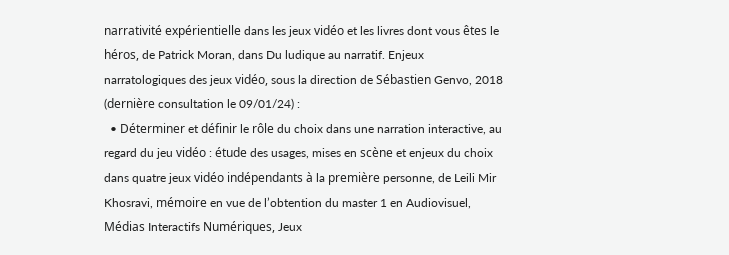narrativité expérientielle dans les jeux vidéo et les livres dont vous êtes le héros, de Patrick Moran, dans Du ludique au narratif. Enjeux narratologiques des jeux vidéo, sous la direction de Sébastien Genvo, 2018 (dernière consultation le 09/01/24) :
  • Déterminer et définir le rôle du choix dans une narration interactive, au regard du jeu vidéo : étude des usages, mises en scène et enjeux du choix dans quatre jeux vidéo indépendants à la première personne, de Leili Mir Khosravi, mémoire en vue de l’obtention du master 1 en Audiovisuel, Médias Interactifs Numériques, Jeux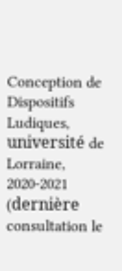Conception de Dispositifs Ludiques, université de Lorraine, 2020-2021 (dernière consultation le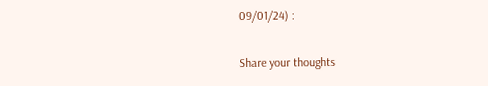09/01/24) :

Share your thoughts